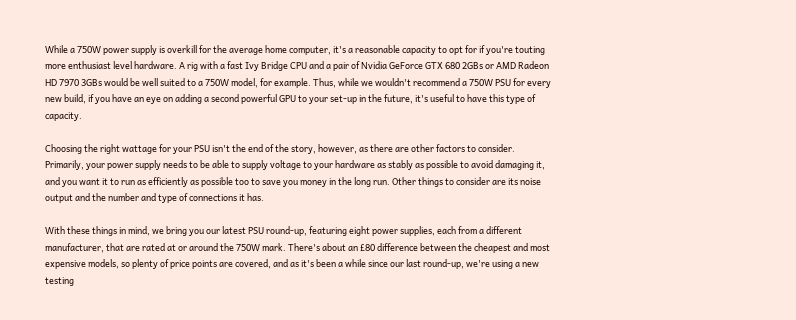While a 750W power supply is overkill for the average home computer, it's a reasonable capacity to opt for if you're touting more enthusiast level hardware. A rig with a fast Ivy Bridge CPU and a pair of Nvidia GeForce GTX 680 2GBs or AMD Radeon HD 7970 3GBs would be well suited to a 750W model, for example. Thus, while we wouldn't recommend a 750W PSU for every new build, if you have an eye on adding a second powerful GPU to your set-up in the future, it's useful to have this type of capacity.

Choosing the right wattage for your PSU isn't the end of the story, however, as there are other factors to consider. Primarily, your power supply needs to be able to supply voltage to your hardware as stably as possible to avoid damaging it, and you want it to run as efficiently as possible too to save you money in the long run. Other things to consider are its noise output and the number and type of connections it has.

With these things in mind, we bring you our latest PSU round-up, featuring eight power supplies, each from a different manufacturer, that are rated at or around the 750W mark. There's about an £80 difference between the cheapest and most expensive models, so plenty of price points are covered, and as it's been a while since our last round-up, we're using a new testing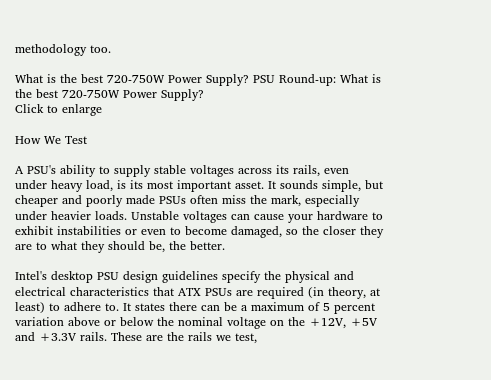methodology too.

What is the best 720-750W Power Supply? PSU Round-up: What is the best 720-750W Power Supply?
Click to enlarge

How We Test

A PSU's ability to supply stable voltages across its rails, even under heavy load, is its most important asset. It sounds simple, but cheaper and poorly made PSUs often miss the mark, especially under heavier loads. Unstable voltages can cause your hardware to exhibit instabilities or even to become damaged, so the closer they are to what they should be, the better.

Intel's desktop PSU design guidelines specify the physical and electrical characteristics that ATX PSUs are required (in theory, at least) to adhere to. It states there can be a maximum of 5 percent variation above or below the nominal voltage on the +12V, +5V and +3.3V rails. These are the rails we test,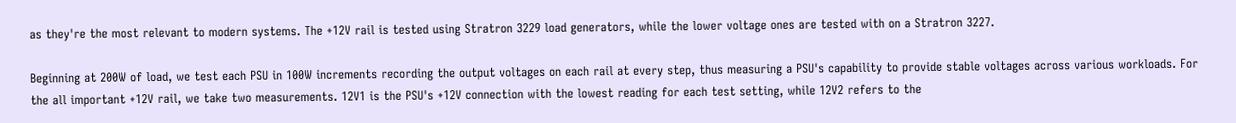as they're the most relevant to modern systems. The +12V rail is tested using Stratron 3229 load generators, while the lower voltage ones are tested with on a Stratron 3227.

Beginning at 200W of load, we test each PSU in 100W increments recording the output voltages on each rail at every step, thus measuring a PSU's capability to provide stable voltages across various workloads. For the all important +12V rail, we take two measurements. 12V1 is the PSU's +12V connection with the lowest reading for each test setting, while 12V2 refers to the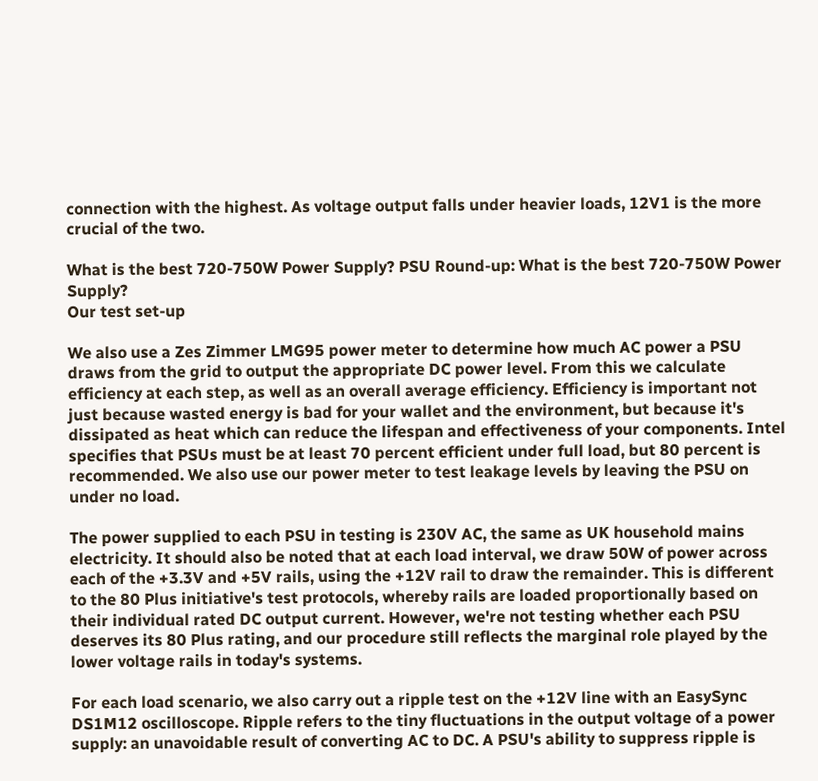connection with the highest. As voltage output falls under heavier loads, 12V1 is the more crucial of the two.

What is the best 720-750W Power Supply? PSU Round-up: What is the best 720-750W Power Supply?
Our test set-up

We also use a Zes Zimmer LMG95 power meter to determine how much AC power a PSU draws from the grid to output the appropriate DC power level. From this we calculate efficiency at each step, as well as an overall average efficiency. Efficiency is important not just because wasted energy is bad for your wallet and the environment, but because it's dissipated as heat which can reduce the lifespan and effectiveness of your components. Intel specifies that PSUs must be at least 70 percent efficient under full load, but 80 percent is recommended. We also use our power meter to test leakage levels by leaving the PSU on under no load.

The power supplied to each PSU in testing is 230V AC, the same as UK household mains electricity. It should also be noted that at each load interval, we draw 50W of power across each of the +3.3V and +5V rails, using the +12V rail to draw the remainder. This is different to the 80 Plus initiative's test protocols, whereby rails are loaded proportionally based on their individual rated DC output current. However, we're not testing whether each PSU deserves its 80 Plus rating, and our procedure still reflects the marginal role played by the lower voltage rails in today's systems.

For each load scenario, we also carry out a ripple test on the +12V line with an EasySync DS1M12 oscilloscope. Ripple refers to the tiny fluctuations in the output voltage of a power supply: an unavoidable result of converting AC to DC. A PSU's ability to suppress ripple is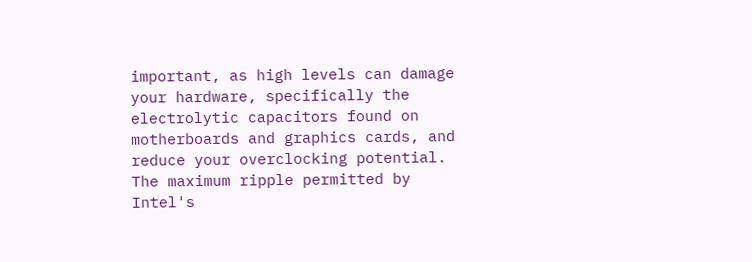important, as high levels can damage your hardware, specifically the electrolytic capacitors found on motherboards and graphics cards, and reduce your overclocking potential. The maximum ripple permitted by Intel's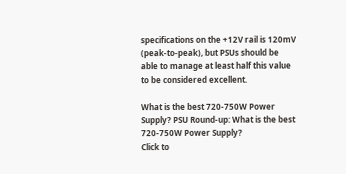specifications on the +12V rail is 120mV (peak-to-peak), but PSUs should be able to manage at least half this value to be considered excellent.

What is the best 720-750W Power Supply? PSU Round-up: What is the best 720-750W Power Supply?
Click to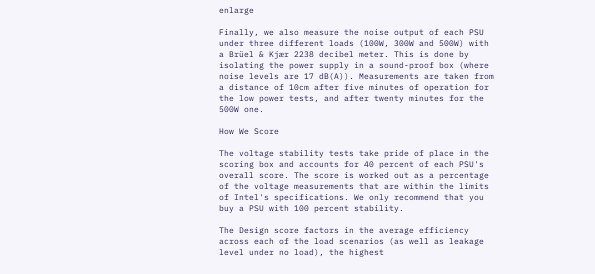enlarge

Finally, we also measure the noise output of each PSU under three different loads (100W, 300W and 500W) with a Brüel & Kjær 2238 decibel meter. This is done by isolating the power supply in a sound-proof box (where noise levels are 17 dB(A)). Measurements are taken from a distance of 10cm after five minutes of operation for the low power tests, and after twenty minutes for the 500W one.

How We Score

The voltage stability tests take pride of place in the scoring box and accounts for 40 percent of each PSU's overall score. The score is worked out as a percentage of the voltage measurements that are within the limits of Intel's specifications. We only recommend that you buy a PSU with 100 percent stability.

The Design score factors in the average efficiency across each of the load scenarios (as well as leakage level under no load), the highest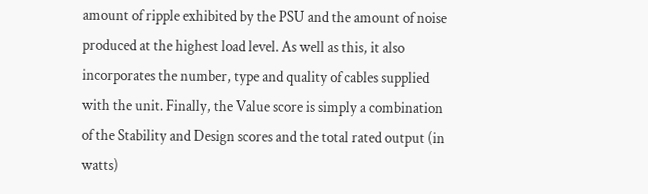amount of ripple exhibited by the PSU and the amount of noise produced at the highest load level. As well as this, it also incorporates the number, type and quality of cables supplied with the unit. Finally, the Value score is simply a combination of the Stability and Design scores and the total rated output (in watts)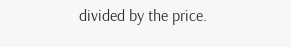divided by the price.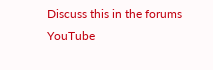Discuss this in the forums
YouTube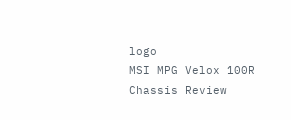logo
MSI MPG Velox 100R Chassis Review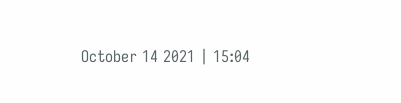October 14 2021 | 15:04